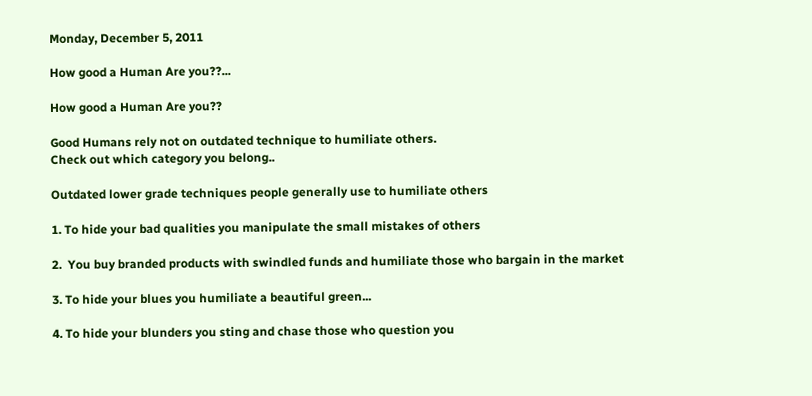Monday, December 5, 2011

How good a Human Are you??...

How good a Human Are you??

Good Humans rely not on outdated technique to humiliate others.
Check out which category you belong..

Outdated lower grade techniques people generally use to humiliate others

1. To hide your bad qualities you manipulate the small mistakes of others

2.  You buy branded products with swindled funds and humiliate those who bargain in the market

3. To hide your blues you humiliate a beautiful green...

4. To hide your blunders you sting and chase those who question you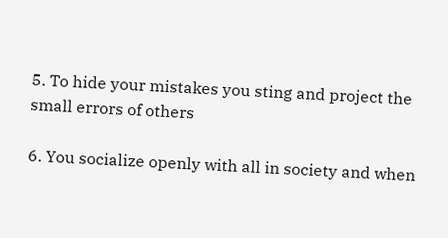5. To hide your mistakes you sting and project the small errors of others

6. You socialize openly with all in society and when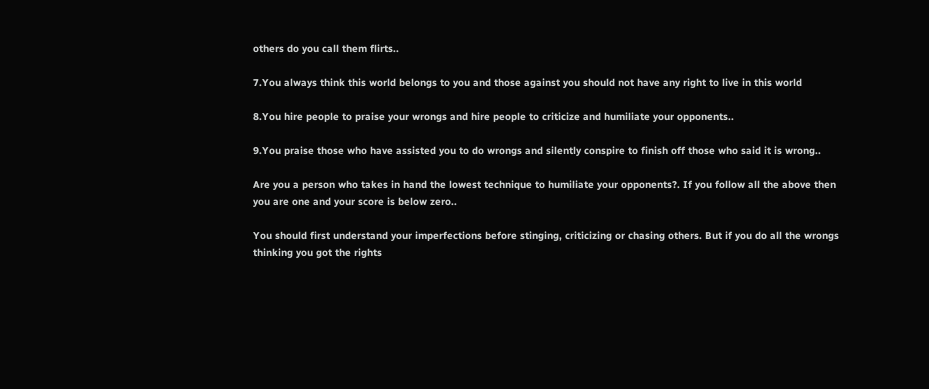others do you call them flirts..

7.You always think this world belongs to you and those against you should not have any right to live in this world

8.You hire people to praise your wrongs and hire people to criticize and humiliate your opponents..

9.You praise those who have assisted you to do wrongs and silently conspire to finish off those who said it is wrong..

Are you a person who takes in hand the lowest technique to humiliate your opponents?. If you follow all the above then you are one and your score is below zero..

You should first understand your imperfections before stinging, criticizing or chasing others. But if you do all the wrongs thinking you got the rights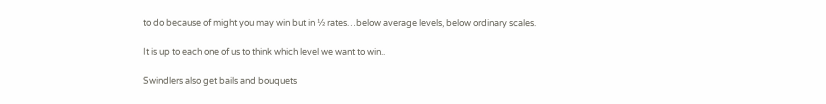to do because of might you may win but in ½ rates…below average levels, below ordinary scales.

It is up to each one of us to think which level we want to win..

Swindlers also get bails and bouquets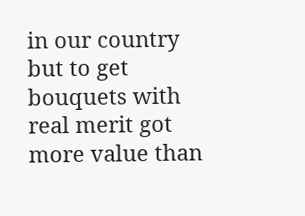in our country but to get bouquets with real merit got more value than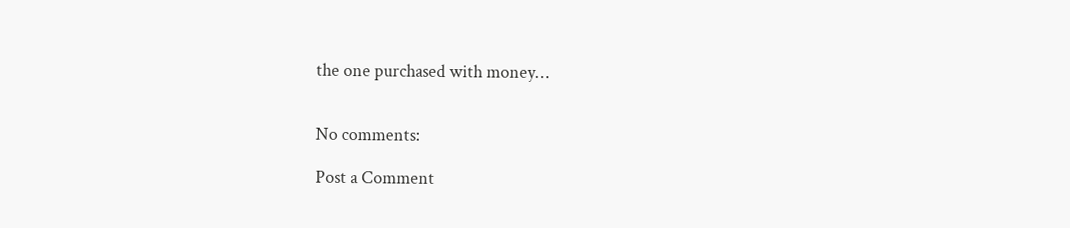the one purchased with money…


No comments:

Post a Comment